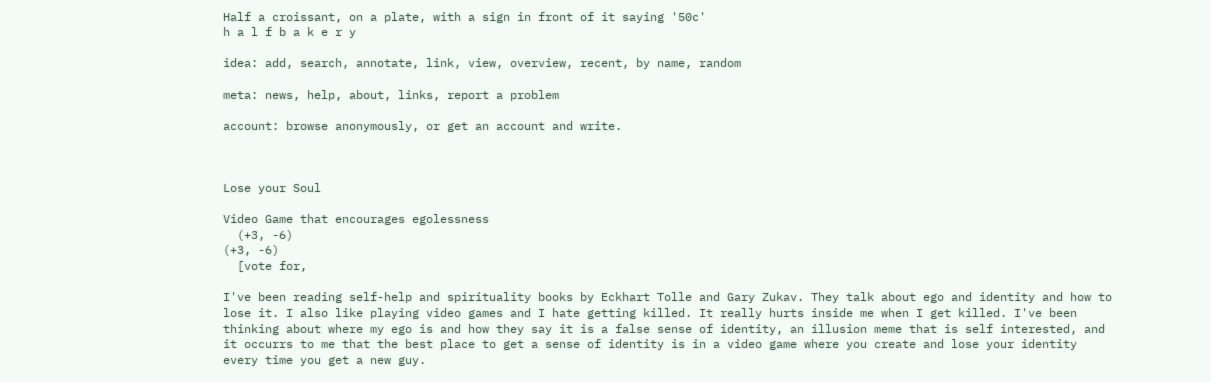Half a croissant, on a plate, with a sign in front of it saying '50c'
h a l f b a k e r y

idea: add, search, annotate, link, view, overview, recent, by name, random

meta: news, help, about, links, report a problem

account: browse anonymously, or get an account and write.



Lose your Soul

Video Game that encourages egolessness
  (+3, -6)
(+3, -6)
  [vote for,

I've been reading self-help and spirituality books by Eckhart Tolle and Gary Zukav. They talk about ego and identity and how to lose it. I also like playing video games and I hate getting killed. It really hurts inside me when I get killed. I've been thinking about where my ego is and how they say it is a false sense of identity, an illusion meme that is self interested, and it occurrs to me that the best place to get a sense of identity is in a video game where you create and lose your identity every time you get a new guy.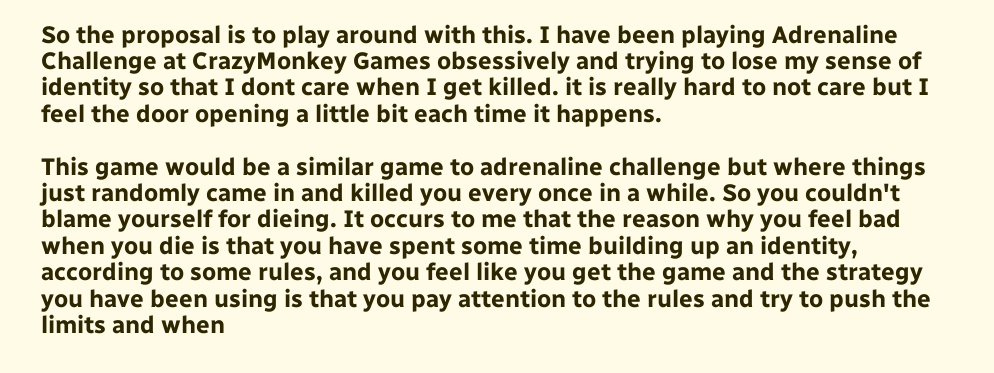So the proposal is to play around with this. I have been playing Adrenaline Challenge at CrazyMonkey Games obsessively and trying to lose my sense of identity so that I dont care when I get killed. it is really hard to not care but I feel the door opening a little bit each time it happens.

This game would be a similar game to adrenaline challenge but where things just randomly came in and killed you every once in a while. So you couldn't blame yourself for dieing. It occurs to me that the reason why you feel bad when you die is that you have spent some time building up an identity, according to some rules, and you feel like you get the game and the strategy you have been using is that you pay attention to the rules and try to push the limits and when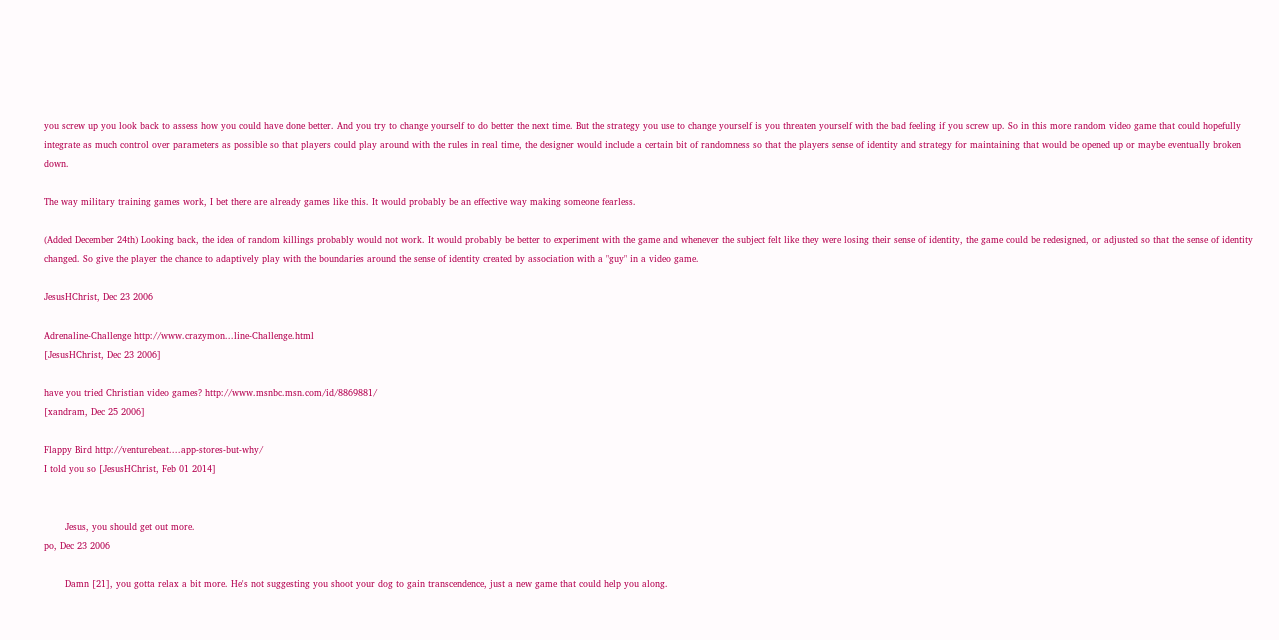you screw up you look back to assess how you could have done better. And you try to change yourself to do better the next time. But the strategy you use to change yourself is you threaten yourself with the bad feeling if you screw up. So in this more random video game that could hopefully integrate as much control over parameters as possible so that players could play around with the rules in real time, the designer would include a certain bit of randomness so that the players sense of identity and strategy for maintaining that would be opened up or maybe eventually broken down.

The way military training games work, I bet there are already games like this. It would probably be an effective way making someone fearless.

(Added December 24th) Looking back, the idea of random killings probably would not work. It would probably be better to experiment with the game and whenever the subject felt like they were losing their sense of identity, the game could be redesigned, or adjusted so that the sense of identity changed. So give the player the chance to adaptively play with the boundaries around the sense of identity created by association with a "guy" in a video game.

JesusHChrist, Dec 23 2006

Adrenaline-Challenge http://www.crazymon...line-Challenge.html
[JesusHChrist, Dec 23 2006]

have you tried Christian video games? http://www.msnbc.msn.com/id/8869881/
[xandram, Dec 25 2006]

Flappy Bird http://venturebeat....app-stores-but-why/
I told you so [JesusHChrist, Feb 01 2014]


       Jesus, you should get out more.
po, Dec 23 2006

       Damn [21], you gotta relax a bit more. He's not suggesting you shoot your dog to gain transcendence, just a new game that could help you along.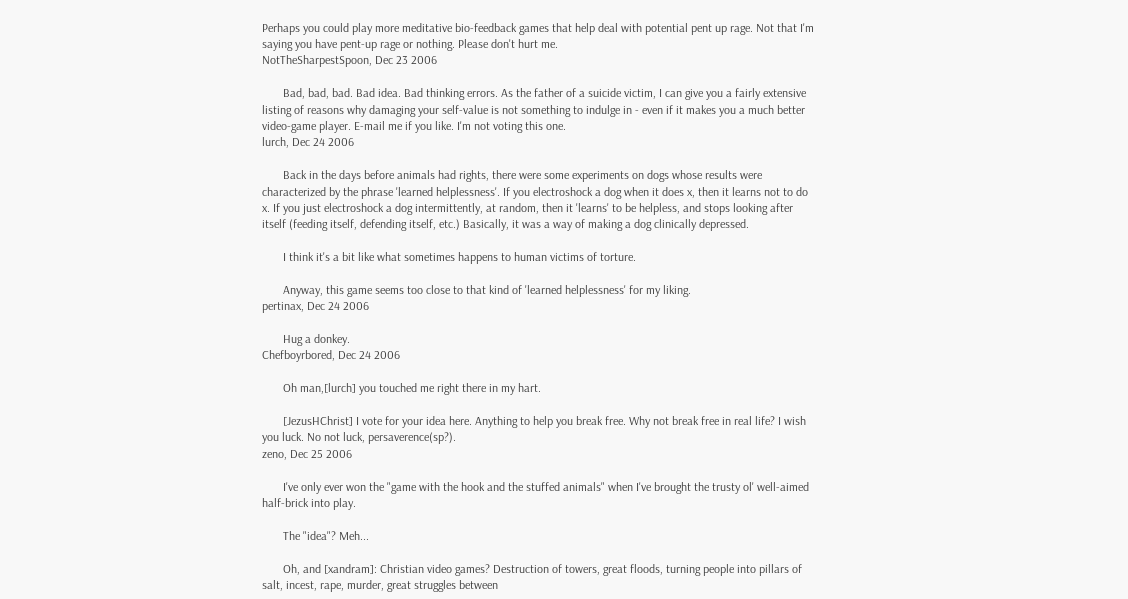Perhaps you could play more meditative bio-feedback games that help deal with potential pent up rage. Not that I'm saying you have pent-up rage or nothing. Please don't hurt me.
NotTheSharpestSpoon, Dec 23 2006

       Bad, bad, bad. Bad idea. Bad thinking errors. As the father of a suicide victim, I can give you a fairly extensive listing of reasons why damaging your self-value is not something to indulge in - even if it makes you a much better video-game player. E-mail me if you like. I'm not voting this one.
lurch, Dec 24 2006

       Back in the days before animals had rights, there were some experiments on dogs whose results were characterized by the phrase 'learned helplessness'. If you electroshock a dog when it does x, then it learns not to do x. If you just electroshock a dog intermittently, at random, then it 'learns' to be helpless, and stops looking after itself (feeding itself, defending itself, etc.) Basically, it was a way of making a dog clinically depressed.

       I think it's a bit like what sometimes happens to human victims of torture.

       Anyway, this game seems too close to that kind of 'learned helplessness' for my liking.
pertinax, Dec 24 2006

       Hug a donkey.
Chefboyrbored, Dec 24 2006

       Oh man,[lurch] you touched me right there in my hart.

       [JezusHChrist] I vote for your idea here. Anything to help you break free. Why not break free in real life? I wish you luck. No not luck, persaverence(sp?).
zeno, Dec 25 2006

       I've only ever won the "game with the hook and the stuffed animals" when I've brought the trusty ol' well-aimed half-brick into play.

       The "idea"? Meh...

       Oh, and [xandram]: Christian video games? Destruction of towers, great floods, turning people into pillars of salt, incest, rape, murder, great struggles between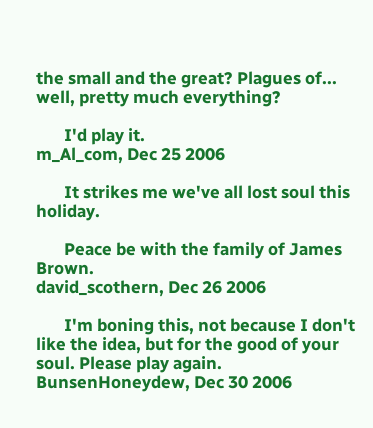the small and the great? Plagues of... well, pretty much everything?

       I'd play it.
m_Al_com, Dec 25 2006

       It strikes me we've all lost soul this holiday.

       Peace be with the family of James Brown.
david_scothern, Dec 26 2006

       I'm boning this, not because I don't like the idea, but for the good of your soul. Please play again.
BunsenHoneydew, Dec 30 2006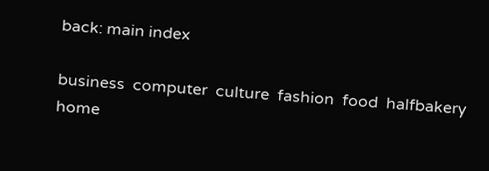back: main index

business  computer  culture  fashion  food  halfbakery  home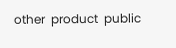other  product  public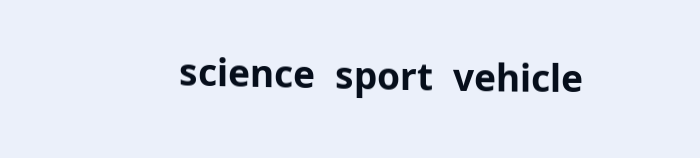science  sport  vehicle